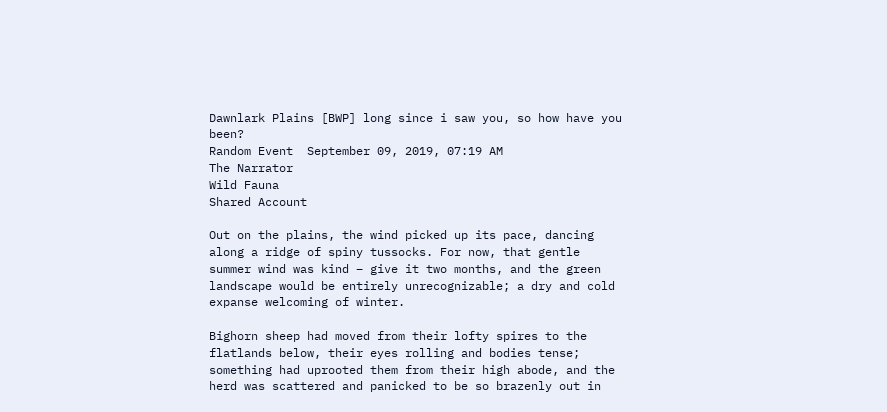Dawnlark Plains [BWP] long since i saw you, so how have you been?
Random Event  September 09, 2019, 07:19 AM
The Narrator
Wild Fauna
Shared Account

Out on the plains, the wind picked up its pace, dancing along a ridge of spiny tussocks. For now, that gentle summer wind was kind – give it two months, and the green landscape would be entirely unrecognizable; a dry and cold expanse welcoming of winter.

Bighorn sheep had moved from their lofty spires to the flatlands below, their eyes rolling and bodies tense; something had uprooted them from their high abode, and the herd was scattered and panicked to be so brazenly out in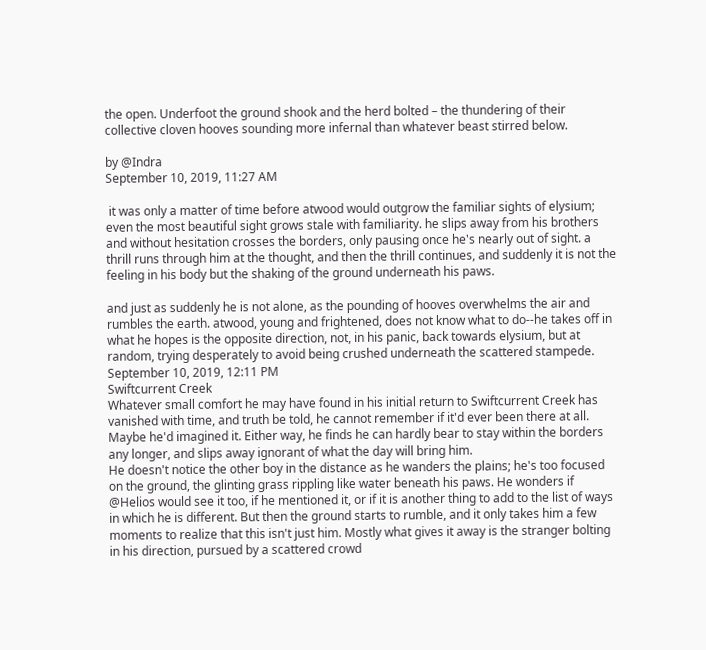the open. Underfoot the ground shook and the herd bolted – the thundering of their collective cloven hooves sounding more infernal than whatever beast stirred below.

by @Indra
September 10, 2019, 11:27 AM

 it was only a matter of time before atwood would outgrow the familiar sights of elysium; even the most beautiful sight grows stale with familiarity. he slips away from his brothers and without hesitation crosses the borders, only pausing once he's nearly out of sight. a thrill runs through him at the thought, and then the thrill continues, and suddenly it is not the feeling in his body but the shaking of the ground underneath his paws.

and just as suddenly he is not alone, as the pounding of hooves overwhelms the air and rumbles the earth. atwood, young and frightened, does not know what to do--he takes off in what he hopes is the opposite direction, not, in his panic, back towards elysium, but at random, trying desperately to avoid being crushed underneath the scattered stampede.
September 10, 2019, 12:11 PM
Swiftcurrent Creek
Whatever small comfort he may have found in his initial return to Swiftcurrent Creek has vanished with time, and truth be told, he cannot remember if it'd ever been there at all. Maybe he'd imagined it. Either way, he finds he can hardly bear to stay within the borders any longer, and slips away ignorant of what the day will bring him.
He doesn't notice the other boy in the distance as he wanders the plains; he's too focused on the ground, the glinting grass rippling like water beneath his paws. He wonders if @Helios would see it too, if he mentioned it, or if it is another thing to add to the list of ways in which he is different. But then the ground starts to rumble, and it only takes him a few moments to realize that this isn't just him. Mostly what gives it away is the stranger bolting in his direction, pursued by a scattered crowd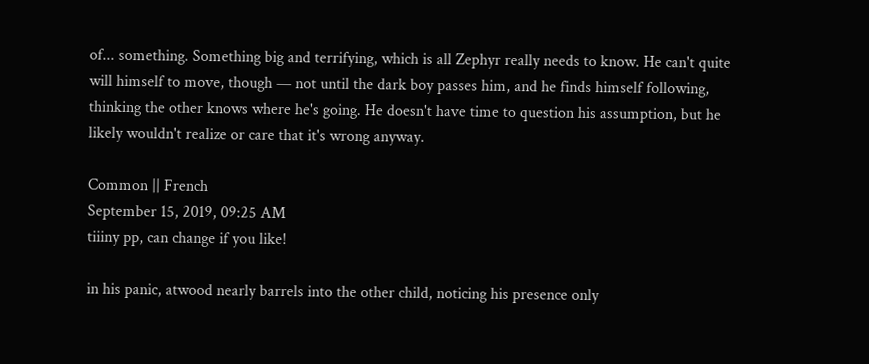of... something. Something big and terrifying, which is all Zephyr really needs to know. He can't quite will himself to move, though — not until the dark boy passes him, and he finds himself following, thinking the other knows where he's going. He doesn't have time to question his assumption, but he likely wouldn't realize or care that it's wrong anyway.

Common || French
September 15, 2019, 09:25 AM
tiiiny pp, can change if you like!

in his panic, atwood nearly barrels into the other child, noticing his presence only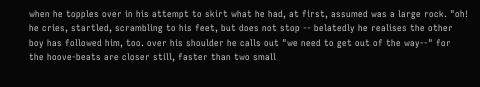when he topples over in his attempt to skirt what he had, at first, assumed was a large rock. "oh! he cries, startled, scrambling to his feet, but does not stop -- belatedly he realises the other boy has followed him, too. over his shoulder he calls out "we need to get out of the way--" for the hoove-beats are closer still, faster than two small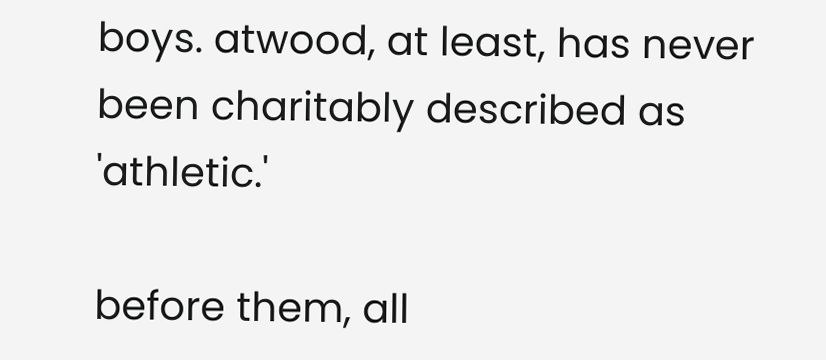boys. atwood, at least, has never been charitably described as 'athletic.'

before them, all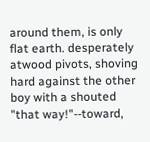around them, is only flat earth. desperately atwood pivots, shoving hard against the other boy with a shouted "that way!"--toward,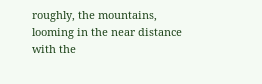roughly, the mountains, looming in the near distance with the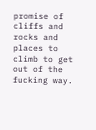promise of cliffs and rocks and places to climb to get out of the fucking way.